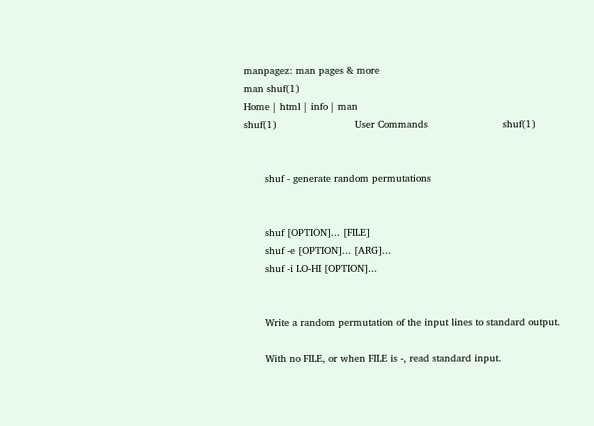manpagez: man pages & more
man shuf(1)
Home | html | info | man
shuf(1)                          User Commands                         shuf(1)


       shuf - generate random permutations


       shuf [OPTION]... [FILE]
       shuf -e [OPTION]... [ARG]...
       shuf -i LO-HI [OPTION]...


       Write a random permutation of the input lines to standard output.

       With no FILE, or when FILE is -, read standard input.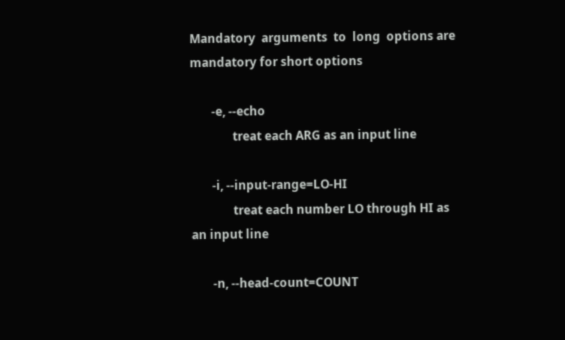Mandatory  arguments  to  long  options are mandatory for short options

       -e, --echo
              treat each ARG as an input line

       -i, --input-range=LO-HI
              treat each number LO through HI as an input line

       -n, --head-count=COUNT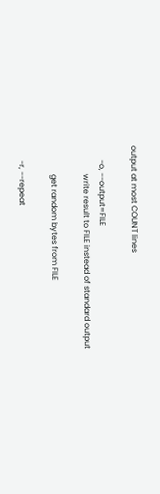output at most COUNT lines

       -o, --output=FILE
              write result to FILE instead of standard output

              get random bytes from FILE

       -r, --repeat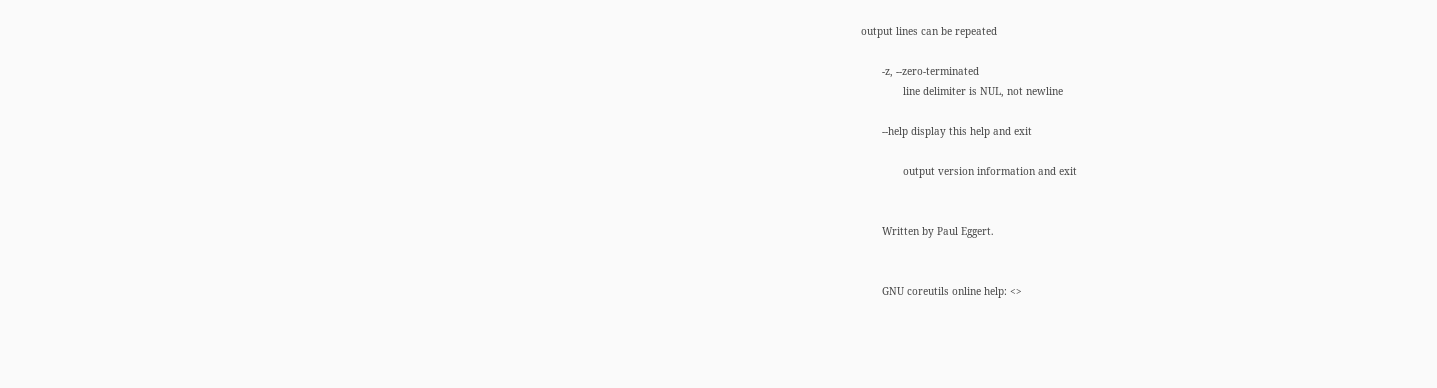output lines can be repeated

       -z, --zero-terminated
              line delimiter is NUL, not newline

       --help display this help and exit

              output version information and exit


       Written by Paul Eggert.


       GNU coreutils online help: <>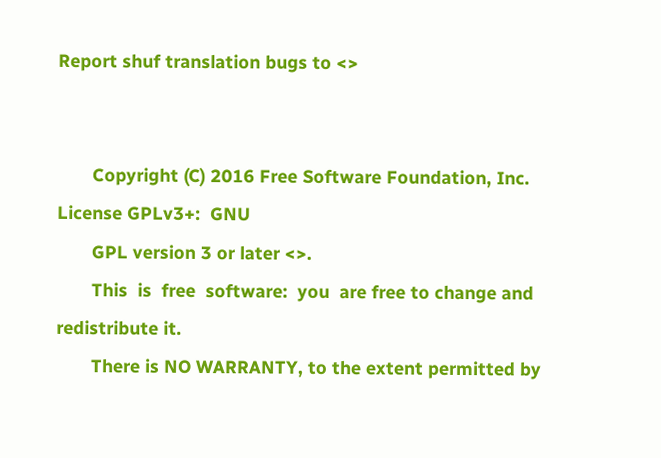Report shuf translation bugs to <>


       Copyright (C) 2016 Free Software Foundation, Inc.  License GPLv3+:  GNU
       GPL version 3 or later <>.
       This  is  free  software:  you  are free to change and redistribute it.
       There is NO WARRANTY, to the extent permitted by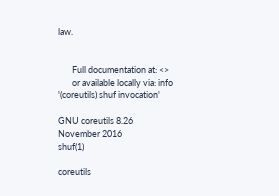law.


       Full documentation at: <>
       or available locally via: info '(coreutils) shuf invocation'

GNU coreutils 8.26               November 2016                         shuf(1)

coreutils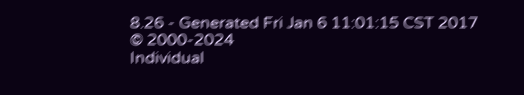8.26 - Generated Fri Jan 6 11:01:15 CST 2017
© 2000-2024
Individual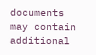documents may contain additional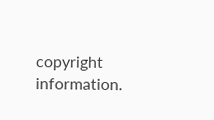copyright information.